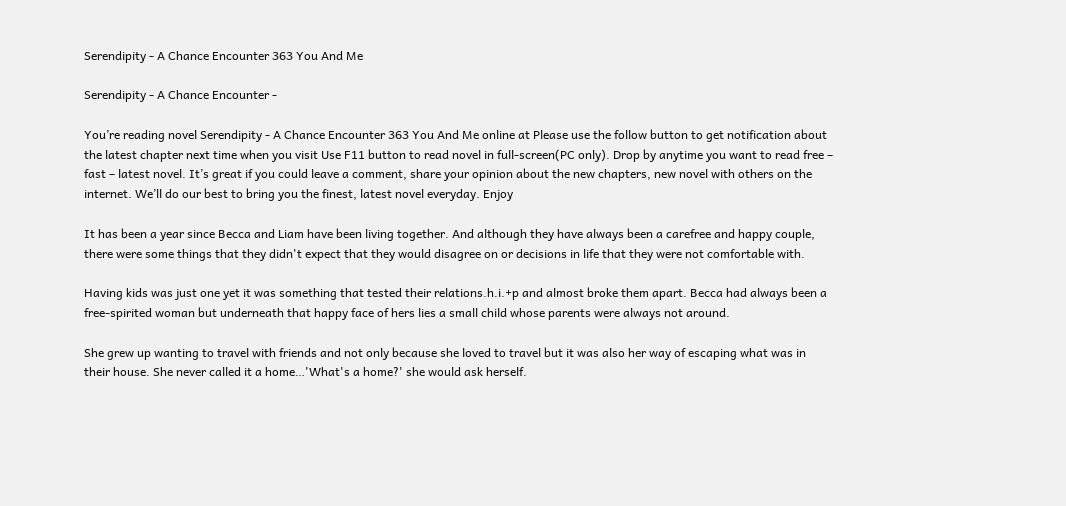Serendipity - A Chance Encounter 363 You And Me

Serendipity - A Chance Encounter -

You’re reading novel Serendipity - A Chance Encounter 363 You And Me online at Please use the follow button to get notification about the latest chapter next time when you visit Use F11 button to read novel in full-screen(PC only). Drop by anytime you want to read free – fast – latest novel. It’s great if you could leave a comment, share your opinion about the new chapters, new novel with others on the internet. We’ll do our best to bring you the finest, latest novel everyday. Enjoy

It has been a year since Becca and Liam have been living together. And although they have always been a carefree and happy couple, there were some things that they didn't expect that they would disagree on or decisions in life that they were not comfortable with.

Having kids was just one yet it was something that tested their relations.h.i.+p and almost broke them apart. Becca had always been a free-spirited woman but underneath that happy face of hers lies a small child whose parents were always not around.

She grew up wanting to travel with friends and not only because she loved to travel but it was also her way of escaping what was in their house. She never called it a home…'What's a home?' she would ask herself.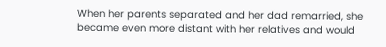When her parents separated and her dad remarried, she became even more distant with her relatives and would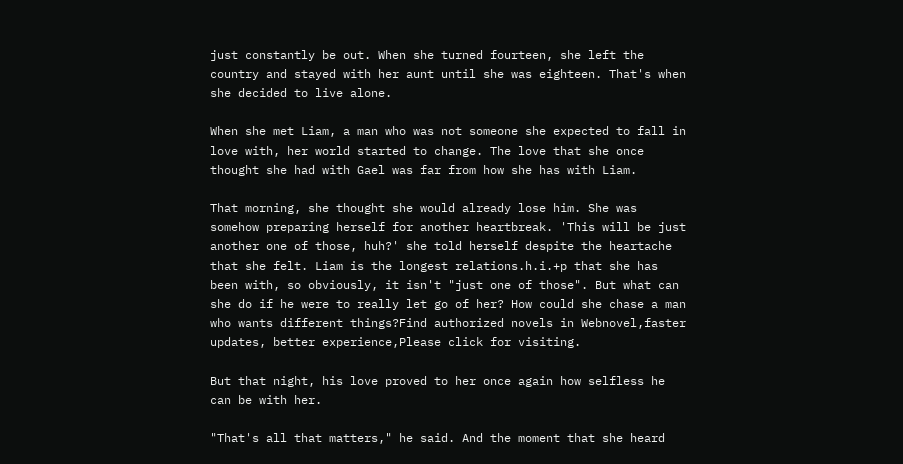just constantly be out. When she turned fourteen, she left the country and stayed with her aunt until she was eighteen. That's when she decided to live alone.

When she met Liam, a man who was not someone she expected to fall in love with, her world started to change. The love that she once thought she had with Gael was far from how she has with Liam.

That morning, she thought she would already lose him. She was somehow preparing herself for another heartbreak. 'This will be just another one of those, huh?' she told herself despite the heartache that she felt. Liam is the longest relations.h.i.+p that she has been with, so obviously, it isn't "just one of those". But what can she do if he were to really let go of her? How could she chase a man who wants different things?Find authorized novels in Webnovel,faster updates, better experience,Please click for visiting.

But that night, his love proved to her once again how selfless he can be with her.

"That's all that matters," he said. And the moment that she heard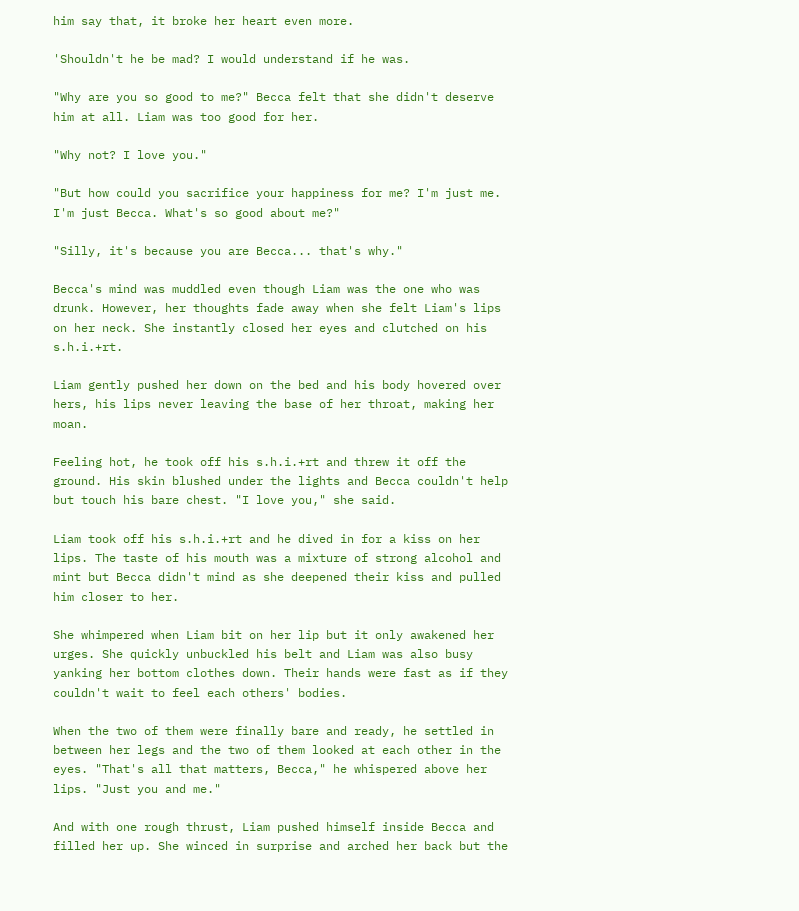him say that, it broke her heart even more.

'Shouldn't he be mad? I would understand if he was.

"Why are you so good to me?" Becca felt that she didn't deserve him at all. Liam was too good for her.

"Why not? I love you."

"But how could you sacrifice your happiness for me? I'm just me. I'm just Becca. What's so good about me?"

"Silly, it's because you are Becca... that's why."

Becca's mind was muddled even though Liam was the one who was drunk. However, her thoughts fade away when she felt Liam's lips on her neck. She instantly closed her eyes and clutched on his s.h.i.+rt.

Liam gently pushed her down on the bed and his body hovered over hers, his lips never leaving the base of her throat, making her moan.

Feeling hot, he took off his s.h.i.+rt and threw it off the ground. His skin blushed under the lights and Becca couldn't help but touch his bare chest. "I love you," she said.

Liam took off his s.h.i.+rt and he dived in for a kiss on her lips. The taste of his mouth was a mixture of strong alcohol and mint but Becca didn't mind as she deepened their kiss and pulled him closer to her.

She whimpered when Liam bit on her lip but it only awakened her urges. She quickly unbuckled his belt and Liam was also busy yanking her bottom clothes down. Their hands were fast as if they couldn't wait to feel each others' bodies.

When the two of them were finally bare and ready, he settled in between her legs and the two of them looked at each other in the eyes. "That's all that matters, Becca," he whispered above her lips. "Just you and me."

And with one rough thrust, Liam pushed himself inside Becca and filled her up. She winced in surprise and arched her back but the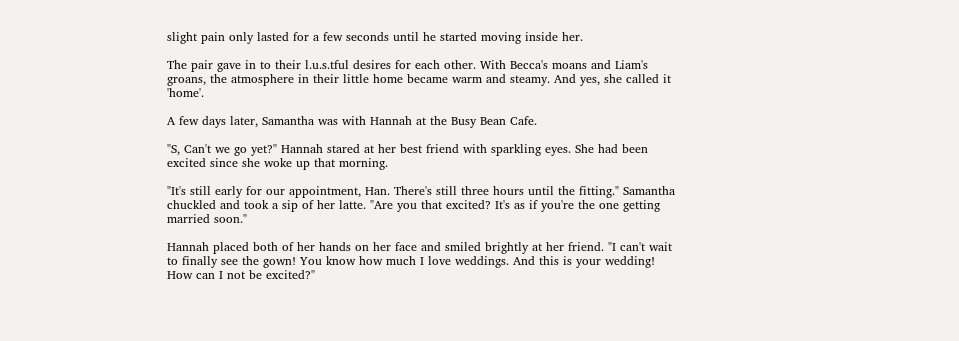slight pain only lasted for a few seconds until he started moving inside her.

The pair gave in to their l.u.s.tful desires for each other. With Becca's moans and Liam's groans, the atmosphere in their little home became warm and steamy. And yes, she called it 'home'.

A few days later, Samantha was with Hannah at the Busy Bean Cafe.

"S, Can't we go yet?" Hannah stared at her best friend with sparkling eyes. She had been excited since she woke up that morning.

"It's still early for our appointment, Han. There's still three hours until the fitting." Samantha chuckled and took a sip of her latte. "Are you that excited? It's as if you're the one getting married soon."

Hannah placed both of her hands on her face and smiled brightly at her friend. "I can't wait to finally see the gown! You know how much I love weddings. And this is your wedding! How can I not be excited?"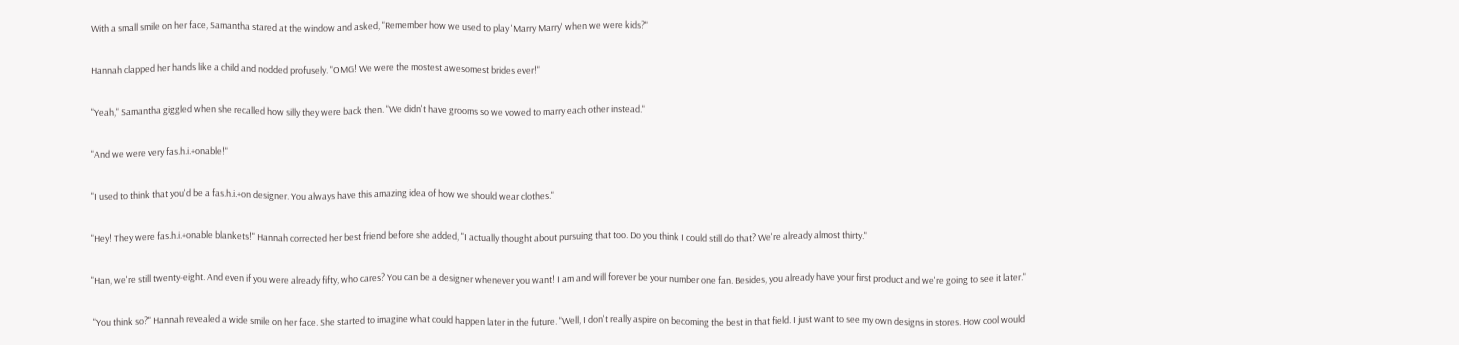With a small smile on her face, Samantha stared at the window and asked, "Remember how we used to play 'Marry Marry' when we were kids?"

Hannah clapped her hands like a child and nodded profusely. "OMG! We were the mostest awesomest brides ever!"

"Yeah," Samantha giggled when she recalled how silly they were back then. "We didn't have grooms so we vowed to marry each other instead."

"And we were very fas.h.i.+onable!"

"I used to think that you'd be a fas.h.i.+on designer. You always have this amazing idea of how we should wear clothes."

"Hey! They were fas.h.i.+onable blankets!" Hannah corrected her best friend before she added, "I actually thought about pursuing that too. Do you think I could still do that? We're already almost thirty."

"Han, we're still twenty-eight. And even if you were already fifty, who cares? You can be a designer whenever you want! I am and will forever be your number one fan. Besides, you already have your first product and we're going to see it later."

 "You think so?" Hannah revealed a wide smile on her face. She started to imagine what could happen later in the future. "Well, I don't really aspire on becoming the best in that field. I just want to see my own designs in stores. How cool would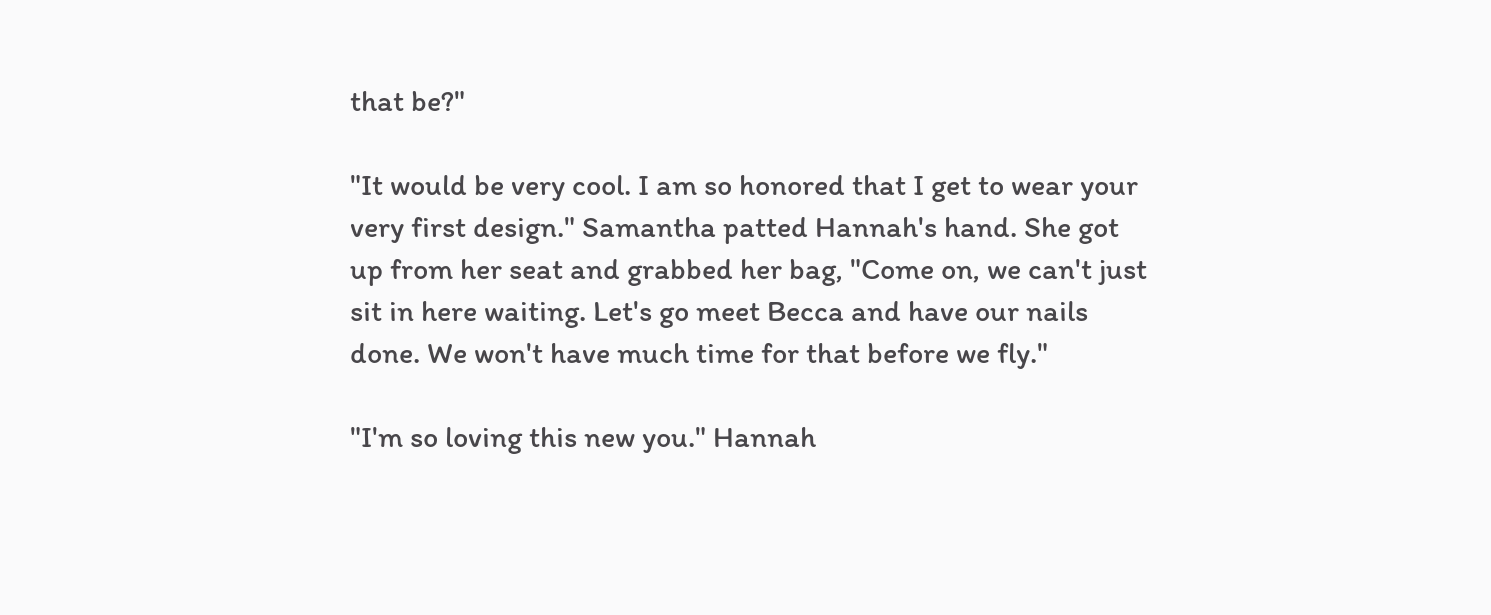that be?"

"It would be very cool. I am so honored that I get to wear your very first design." Samantha patted Hannah's hand. She got up from her seat and grabbed her bag, "Come on, we can't just sit in here waiting. Let's go meet Becca and have our nails done. We won't have much time for that before we fly."

"I'm so loving this new you." Hannah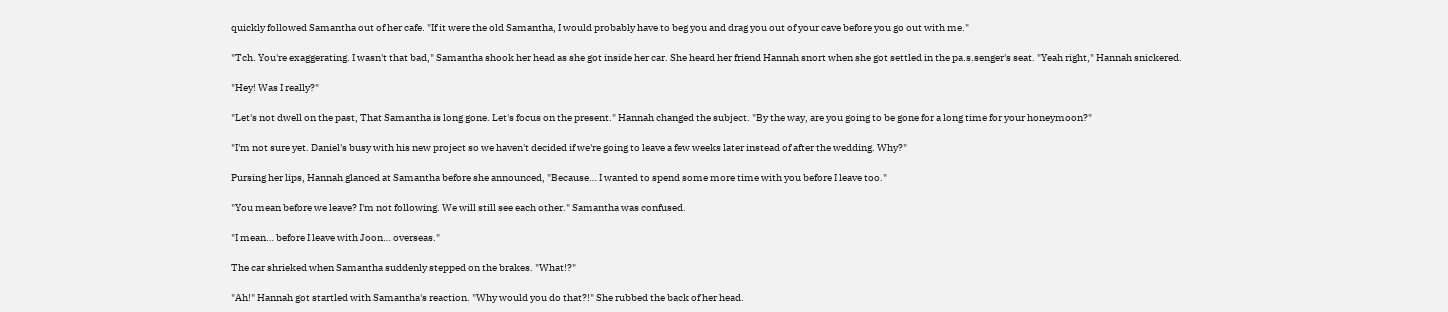quickly followed Samantha out of her cafe. "If it were the old Samantha, I would probably have to beg you and drag you out of your cave before you go out with me."

"Tch. You're exaggerating. I wasn't that bad," Samantha shook her head as she got inside her car. She heard her friend Hannah snort when she got settled in the pa.s.senger's seat. "Yeah right," Hannah snickered.

"Hey! Was I really?"

"Let's not dwell on the past, That Samantha is long gone. Let's focus on the present." Hannah changed the subject. "By the way, are you going to be gone for a long time for your honeymoon?"

"I'm not sure yet. Daniel's busy with his new project so we haven't decided if we're going to leave a few weeks later instead of after the wedding. Why?"

Pursing her lips, Hannah glanced at Samantha before she announced, "Because… I wanted to spend some more time with you before I leave too."

"You mean before we leave? I'm not following. We will still see each other." Samantha was confused.

"I mean… before I leave with Joon… overseas."

The car shrieked when Samantha suddenly stepped on the brakes. "What!?"

"Ah!" Hannah got startled with Samantha's reaction. "Why would you do that?!" She rubbed the back of her head.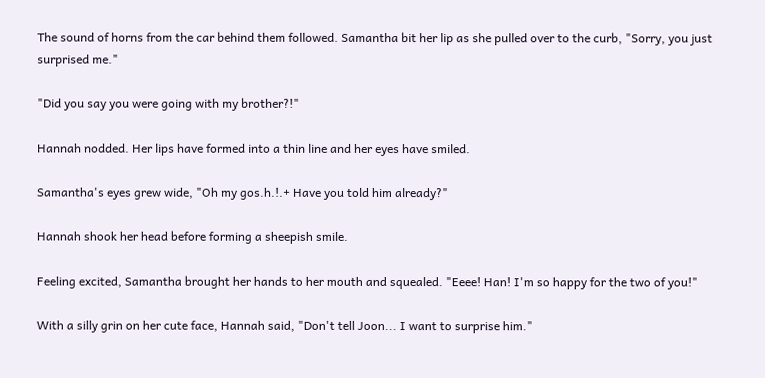The sound of horns from the car behind them followed. Samantha bit her lip as she pulled over to the curb, "Sorry, you just surprised me."

"Did you say you were going with my brother?!"

Hannah nodded. Her lips have formed into a thin line and her eyes have smiled.

Samantha's eyes grew wide, "Oh my gos.h.!.+ Have you told him already?"

Hannah shook her head before forming a sheepish smile.

Feeling excited, Samantha brought her hands to her mouth and squealed. "Eeee! Han! I'm so happy for the two of you!"

With a silly grin on her cute face, Hannah said, "Don't tell Joon... I want to surprise him."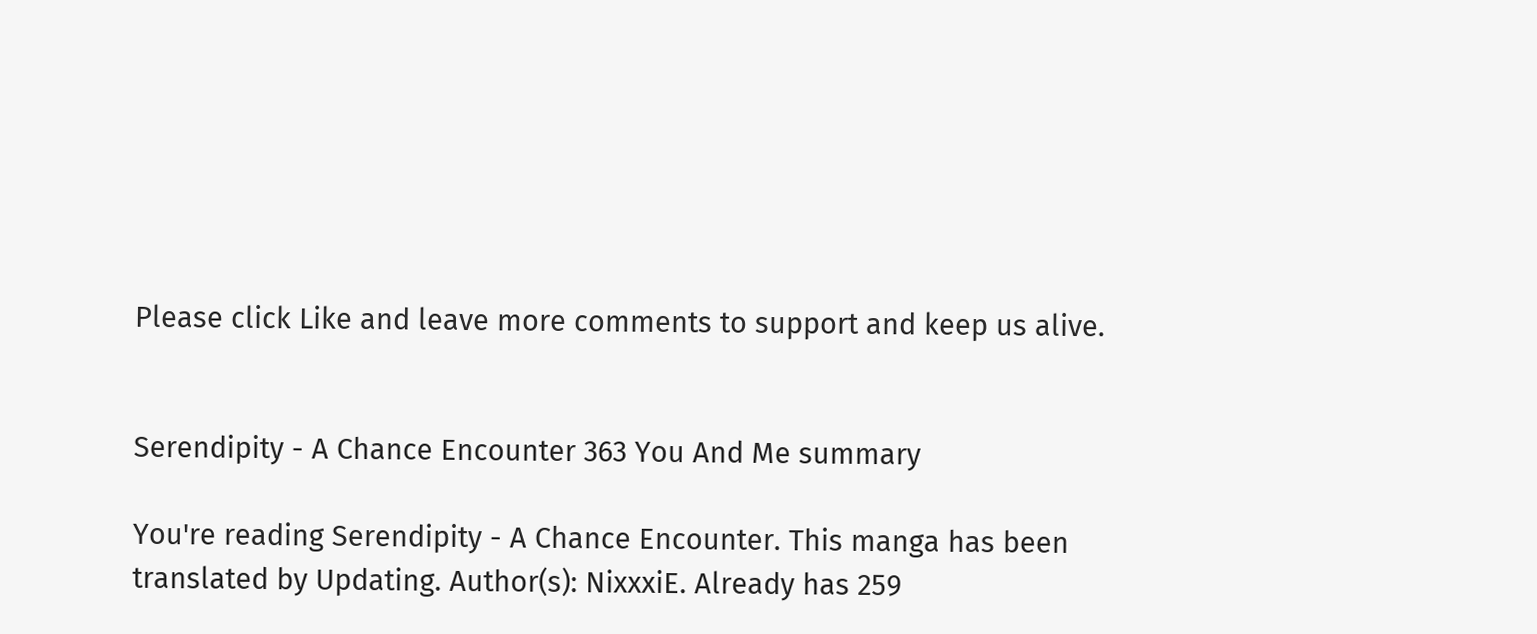Please click Like and leave more comments to support and keep us alive.


Serendipity - A Chance Encounter 363 You And Me summary

You're reading Serendipity - A Chance Encounter. This manga has been translated by Updating. Author(s): NixxxiE. Already has 259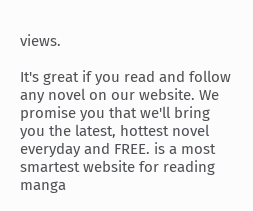views.

It's great if you read and follow any novel on our website. We promise you that we'll bring you the latest, hottest novel everyday and FREE. is a most smartest website for reading manga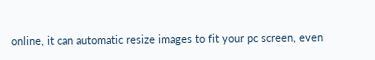online, it can automatic resize images to fit your pc screen, even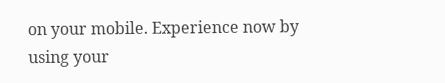on your mobile. Experience now by using your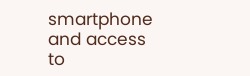smartphone and access to